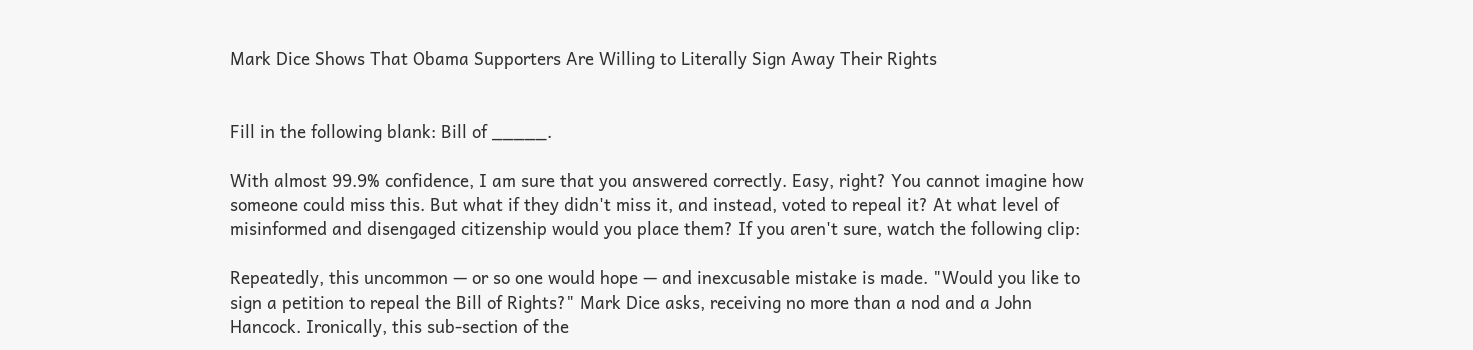Mark Dice Shows That Obama Supporters Are Willing to Literally Sign Away Their Rights


Fill in the following blank: Bill of _____.

With almost 99.9% confidence, I am sure that you answered correctly. Easy, right? You cannot imagine how someone could miss this. But what if they didn't miss it, and instead, voted to repeal it? At what level of misinformed and disengaged citizenship would you place them? If you aren't sure, watch the following clip:

Repeatedly, this uncommon — or so one would hope — and inexcusable mistake is made. "Would you like to sign a petition to repeal the Bill of Rights?" Mark Dice asks, receiving no more than a nod and a John Hancock. Ironically, this sub-section of the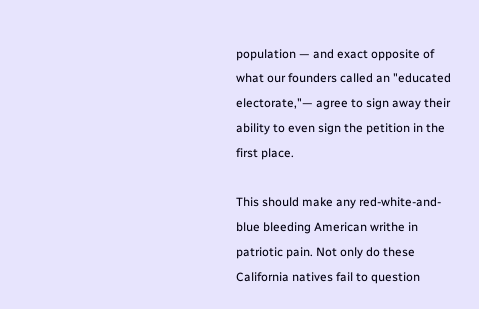population — and exact opposite of what our founders called an "educated electorate,"— agree to sign away their ability to even sign the petition in the first place.

This should make any red-white-and-blue bleeding American writhe in patriotic pain. Not only do these California natives fail to question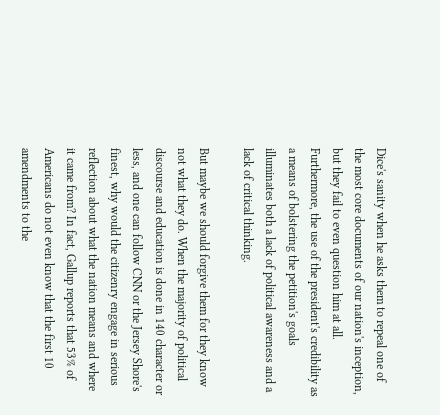Dice's sanity when he asks them to repeal one of the most core documents of our nation's inception, but they fail to even question him at all. Furthermore, the use of the president's credibility as a means of bolstering the petition's goals illuminates both a lack of political awareness and a lack of critical thinking.

But maybe we should forgive them for they know not what they do. When the majority of political discourse and education is done in 140 character or less, and one can follow CNN or the Jersey Shore's finest, why would the citizenry engage in serious reflection about what the nation means and where it came from? In fact, Gallup reports that 53% of Americans do not even know that the first 10 amendments to the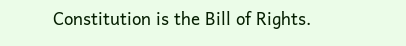Constitution is the Bill of Rights.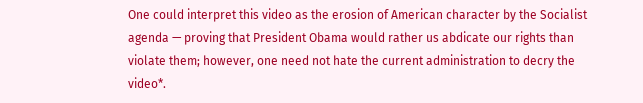One could interpret this video as the erosion of American character by the Socialist agenda — proving that President Obama would rather us abdicate our rights than violate them; however, one need not hate the current administration to decry the video*.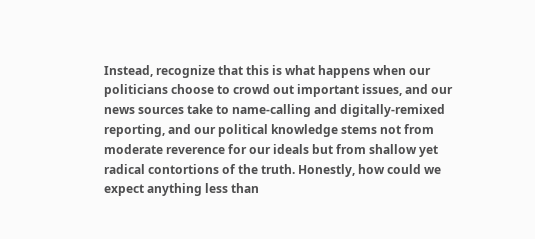Instead, recognize that this is what happens when our politicians choose to crowd out important issues, and our news sources take to name-calling and digitally-remixed reporting, and our political knowledge stems not from moderate reverence for our ideals but from shallow yet radical contortions of the truth. Honestly, how could we expect anything less than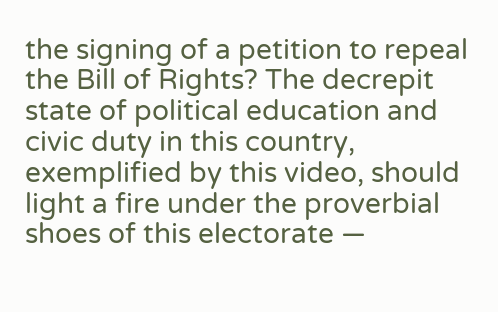the signing of a petition to repeal the Bill of Rights? The decrepit state of political education and civic duty in this country, exemplified by this video, should light a fire under the proverbial shoes of this electorate —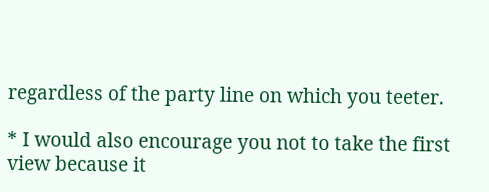regardless of the party line on which you teeter.

* I would also encourage you not to take the first view because it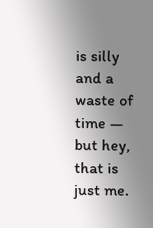is silly and a waste of time — but hey, that is just me.